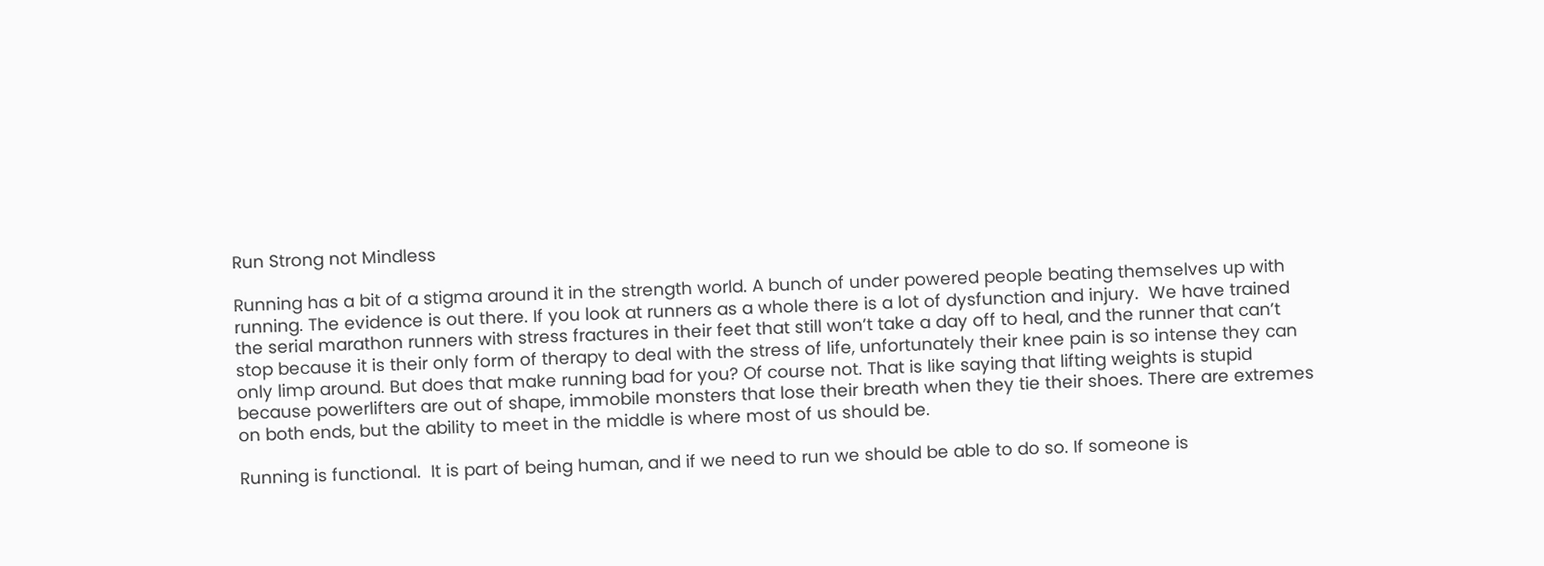Run Strong not Mindless

Running has a bit of a stigma around it in the strength world. A bunch of under powered people beating themselves up with running. The evidence is out there. If you look at runners as a whole there is a lot of dysfunction and injury.  We have trained the serial marathon runners with stress fractures in their feet that still won’t take a day off to heal, and the runner that can’t stop because it is their only form of therapy to deal with the stress of life, unfortunately their knee pain is so intense they can only limp around. But does that make running bad for you? Of course not. That is like saying that lifting weights is stupid because powerlifters are out of shape, immobile monsters that lose their breath when they tie their shoes. There are extremes on both ends, but the ability to meet in the middle is where most of us should be.

Running is functional.  It is part of being human, and if we need to run we should be able to do so. If someone is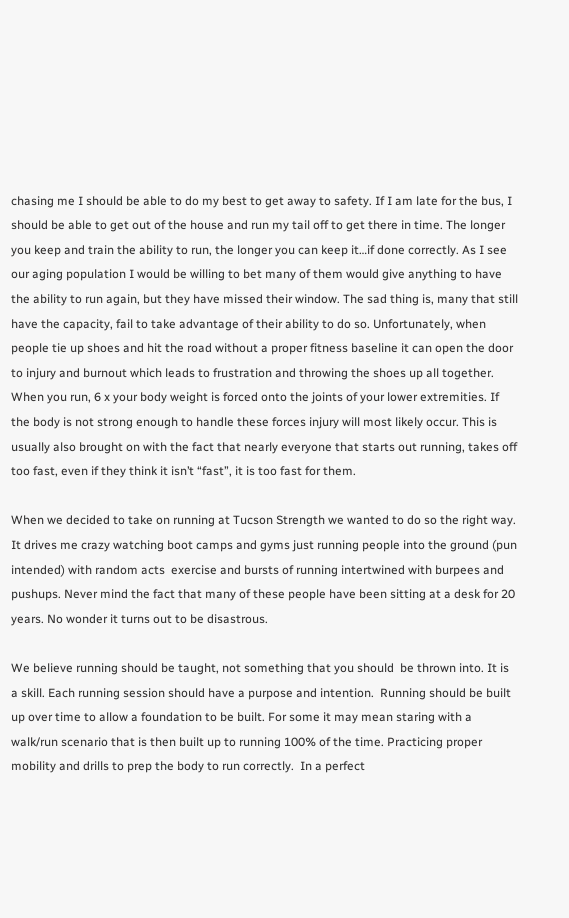chasing me I should be able to do my best to get away to safety. If I am late for the bus, I should be able to get out of the house and run my tail off to get there in time. The longer you keep and train the ability to run, the longer you can keep it…if done correctly. As I see our aging population I would be willing to bet many of them would give anything to have the ability to run again, but they have missed their window. The sad thing is, many that still have the capacity, fail to take advantage of their ability to do so. Unfortunately, when people tie up shoes and hit the road without a proper fitness baseline it can open the door to injury and burnout which leads to frustration and throwing the shoes up all together. When you run, 6 x your body weight is forced onto the joints of your lower extremities. If the body is not strong enough to handle these forces injury will most likely occur. This is usually also brought on with the fact that nearly everyone that starts out running, takes off too fast, even if they think it isn’t “fast”, it is too fast for them.

When we decided to take on running at Tucson Strength we wanted to do so the right way. It drives me crazy watching boot camps and gyms just running people into the ground (pun intended) with random acts  exercise and bursts of running intertwined with burpees and pushups. Never mind the fact that many of these people have been sitting at a desk for 20 years. No wonder it turns out to be disastrous.

We believe running should be taught, not something that you should  be thrown into. It is a skill. Each running session should have a purpose and intention.  Running should be built up over time to allow a foundation to be built. For some it may mean staring with a  walk/run scenario that is then built up to running 100% of the time. Practicing proper mobility and drills to prep the body to run correctly.  In a perfect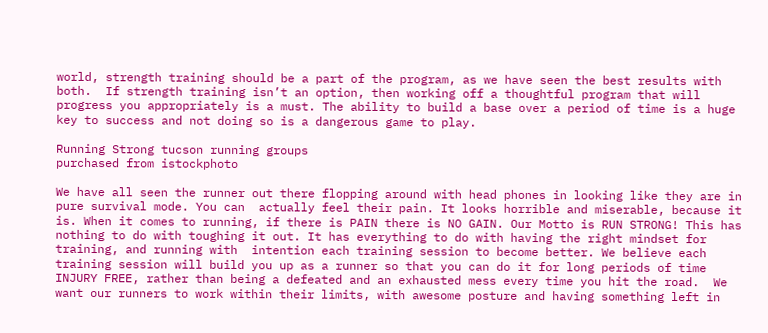world, strength training should be a part of the program, as we have seen the best results with both.  If strength training isn’t an option, then working off a thoughtful program that will progress you appropriately is a must. The ability to build a base over a period of time is a huge key to success and not doing so is a dangerous game to play.

Running Strong tucson running groups
purchased from istockphoto

We have all seen the runner out there flopping around with head phones in looking like they are in pure survival mode. You can  actually feel their pain. It looks horrible and miserable, because it is. When it comes to running, if there is PAIN there is NO GAIN. Our Motto is RUN STRONG! This has nothing to do with toughing it out. It has everything to do with having the right mindset for training, and running with  intention each training session to become better. We believe each training session will build you up as a runner so that you can do it for long periods of time INJURY FREE, rather than being a defeated and an exhausted mess every time you hit the road.  We want our runners to work within their limits, with awesome posture and having something left in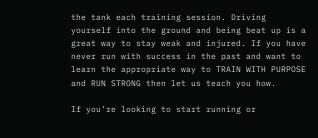the tank each training session. Driving yourself into the ground and being beat up is a great way to stay weak and injured. If you have never run with success in the past and want to learn the appropriate way to TRAIN WITH PURPOSE and RUN STRONG then let us teach you how.

If you’re looking to start running or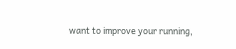want to improve your running,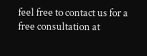feel free to contact us for a free consultation at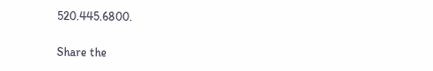520.445.6800.

Share the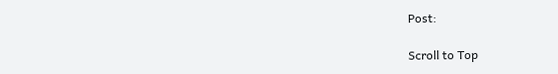Post:

Scroll to Top